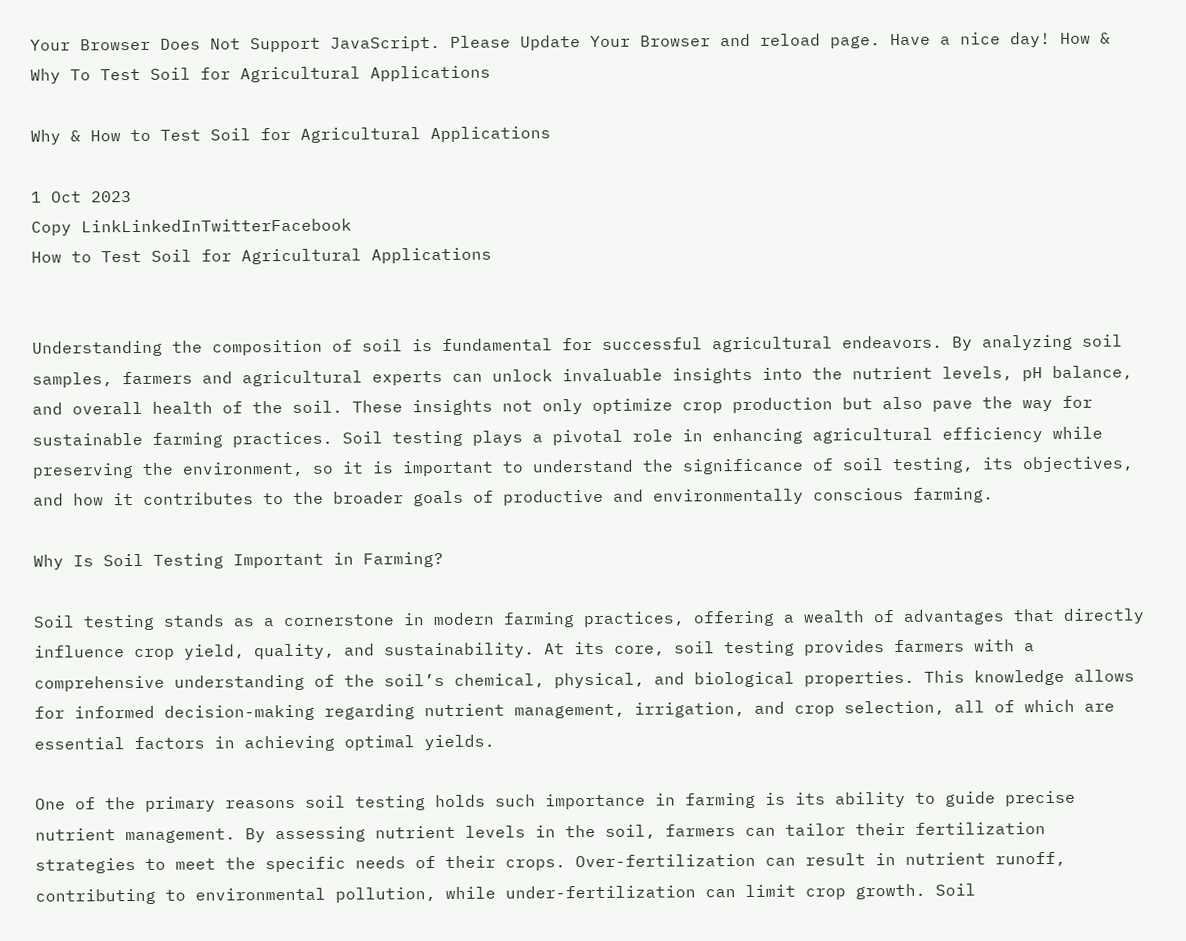Your Browser Does Not Support JavaScript. Please Update Your Browser and reload page. Have a nice day! How & Why To Test Soil for Agricultural Applications

Why & How to Test Soil for Agricultural Applications

1 Oct 2023
Copy LinkLinkedInTwitterFacebook
How to Test Soil for Agricultural Applications


Understanding the composition of soil is fundamental for successful agricultural endeavors. By analyzing soil samples, farmers and agricultural experts can unlock invaluable insights into the nutrient levels, pH balance, and overall health of the soil. These insights not only optimize crop production but also pave the way for sustainable farming practices. Soil testing plays a pivotal role in enhancing agricultural efficiency while preserving the environment, so it is important to understand the significance of soil testing, its objectives, and how it contributes to the broader goals of productive and environmentally conscious farming.

Why Is Soil Testing Important in Farming?

Soil testing stands as a cornerstone in modern farming practices, offering a wealth of advantages that directly influence crop yield, quality, and sustainability. At its core, soil testing provides farmers with a comprehensive understanding of the soil’s chemical, physical, and biological properties. This knowledge allows for informed decision-making regarding nutrient management, irrigation, and crop selection, all of which are essential factors in achieving optimal yields.

One of the primary reasons soil testing holds such importance in farming is its ability to guide precise nutrient management. By assessing nutrient levels in the soil, farmers can tailor their fertilization strategies to meet the specific needs of their crops. Over-fertilization can result in nutrient runoff, contributing to environmental pollution, while under-fertilization can limit crop growth. Soil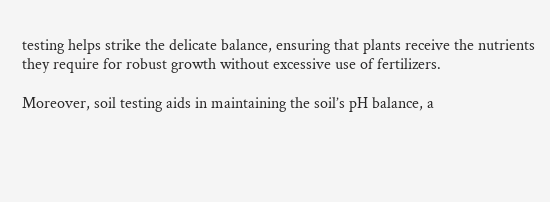testing helps strike the delicate balance, ensuring that plants receive the nutrients they require for robust growth without excessive use of fertilizers.

Moreover, soil testing aids in maintaining the soil’s pH balance, a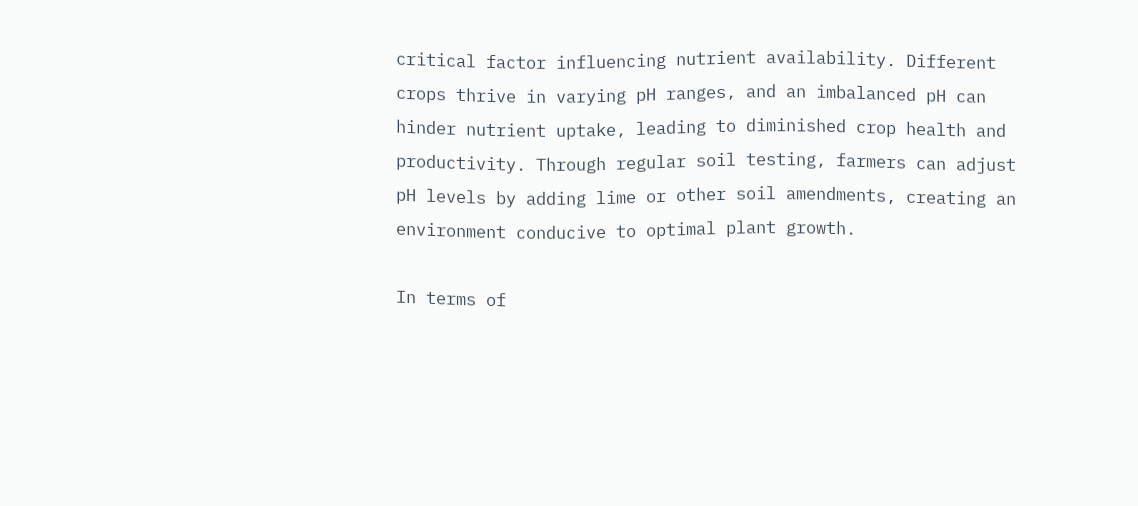critical factor influencing nutrient availability. Different crops thrive in varying pH ranges, and an imbalanced pH can hinder nutrient uptake, leading to diminished crop health and productivity. Through regular soil testing, farmers can adjust pH levels by adding lime or other soil amendments, creating an environment conducive to optimal plant growth.

In terms of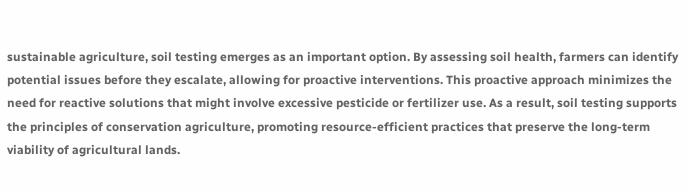sustainable agriculture, soil testing emerges as an important option. By assessing soil health, farmers can identify potential issues before they escalate, allowing for proactive interventions. This proactive approach minimizes the need for reactive solutions that might involve excessive pesticide or fertilizer use. As a result, soil testing supports the principles of conservation agriculture, promoting resource-efficient practices that preserve the long-term viability of agricultural lands.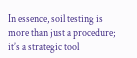In essence, soil testing is more than just a procedure; it’s a strategic tool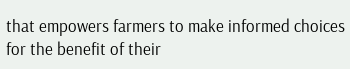that empowers farmers to make informed choices for the benefit of their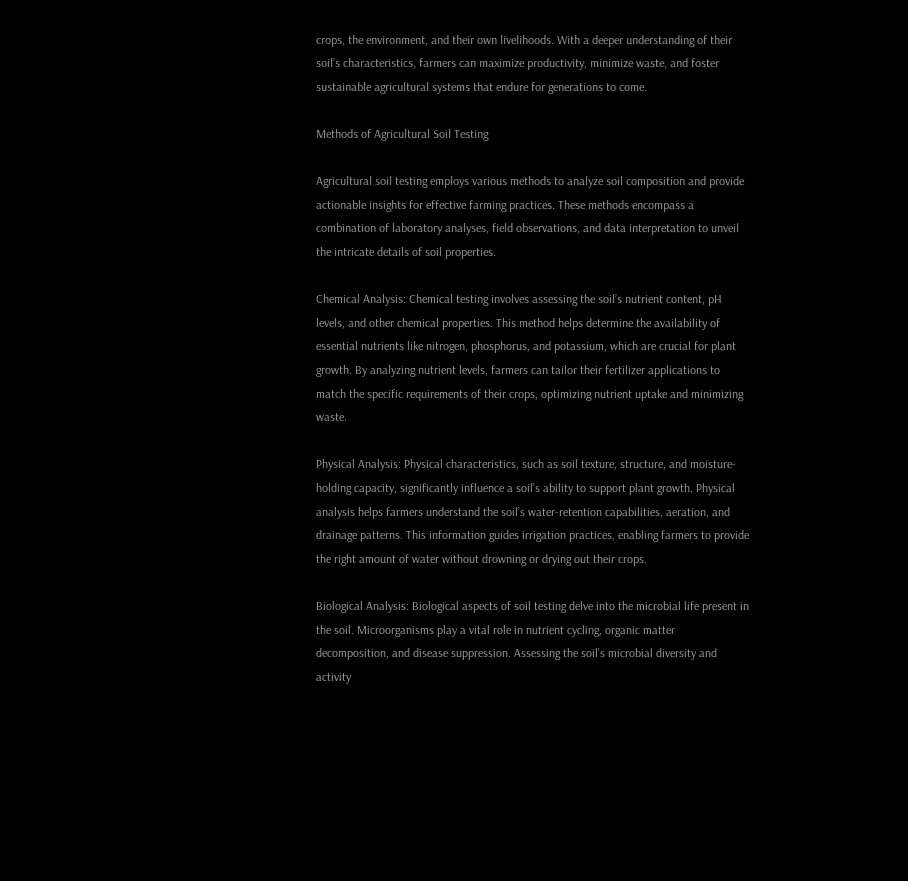crops, the environment, and their own livelihoods. With a deeper understanding of their soil’s characteristics, farmers can maximize productivity, minimize waste, and foster sustainable agricultural systems that endure for generations to come.

Methods of Agricultural Soil Testing

Agricultural soil testing employs various methods to analyze soil composition and provide actionable insights for effective farming practices. These methods encompass a combination of laboratory analyses, field observations, and data interpretation to unveil the intricate details of soil properties.

Chemical Analysis: Chemical testing involves assessing the soil’s nutrient content, pH levels, and other chemical properties. This method helps determine the availability of essential nutrients like nitrogen, phosphorus, and potassium, which are crucial for plant growth. By analyzing nutrient levels, farmers can tailor their fertilizer applications to match the specific requirements of their crops, optimizing nutrient uptake and minimizing waste.

Physical Analysis: Physical characteristics, such as soil texture, structure, and moisture-holding capacity, significantly influence a soil’s ability to support plant growth. Physical analysis helps farmers understand the soil’s water-retention capabilities, aeration, and drainage patterns. This information guides irrigation practices, enabling farmers to provide the right amount of water without drowning or drying out their crops.

Biological Analysis: Biological aspects of soil testing delve into the microbial life present in the soil. Microorganisms play a vital role in nutrient cycling, organic matter decomposition, and disease suppression. Assessing the soil’s microbial diversity and activity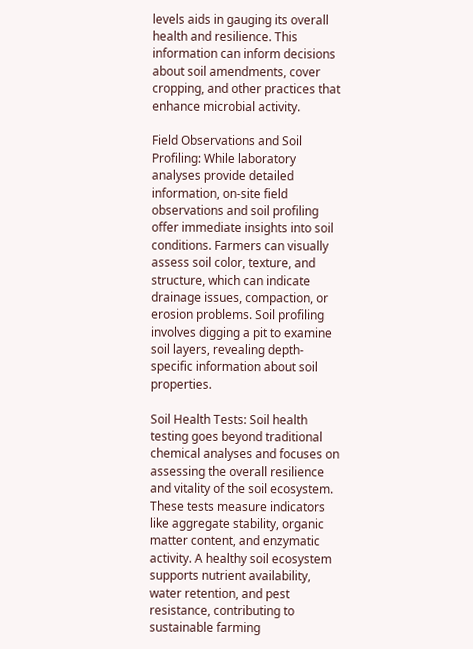levels aids in gauging its overall health and resilience. This information can inform decisions about soil amendments, cover cropping, and other practices that enhance microbial activity.

Field Observations and Soil Profiling: While laboratory analyses provide detailed information, on-site field observations and soil profiling offer immediate insights into soil conditions. Farmers can visually assess soil color, texture, and structure, which can indicate drainage issues, compaction, or erosion problems. Soil profiling involves digging a pit to examine soil layers, revealing depth-specific information about soil properties.

Soil Health Tests: Soil health testing goes beyond traditional chemical analyses and focuses on assessing the overall resilience and vitality of the soil ecosystem. These tests measure indicators like aggregate stability, organic matter content, and enzymatic activity. A healthy soil ecosystem supports nutrient availability, water retention, and pest resistance, contributing to sustainable farming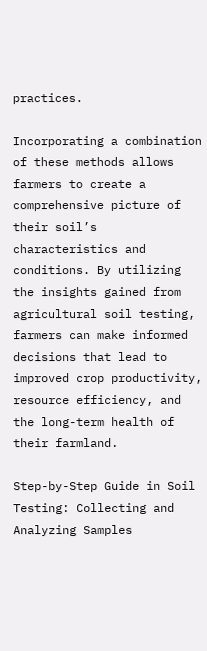practices.

Incorporating a combination of these methods allows farmers to create a comprehensive picture of their soil’s characteristics and conditions. By utilizing the insights gained from agricultural soil testing, farmers can make informed decisions that lead to improved crop productivity, resource efficiency, and the long-term health of their farmland.

Step-by-Step Guide in Soil Testing: Collecting and Analyzing Samples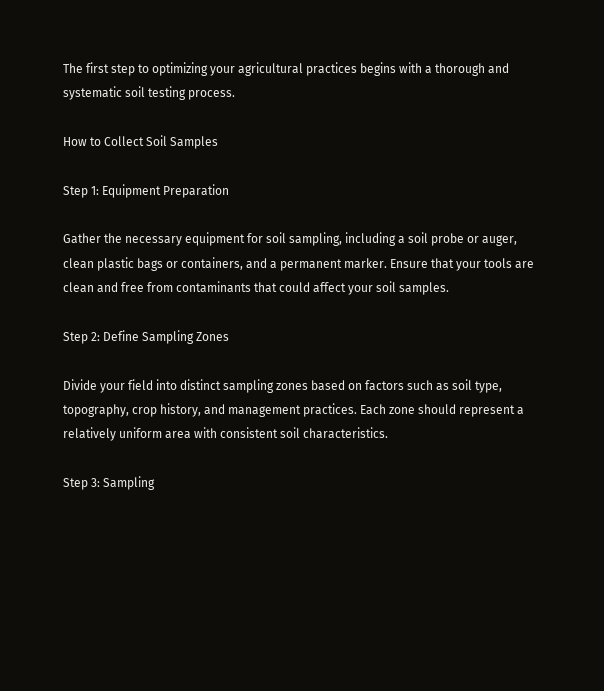The first step to optimizing your agricultural practices begins with a thorough and systematic soil testing process.

How to Collect Soil Samples

Step 1: Equipment Preparation

Gather the necessary equipment for soil sampling, including a soil probe or auger, clean plastic bags or containers, and a permanent marker. Ensure that your tools are clean and free from contaminants that could affect your soil samples.

Step 2: Define Sampling Zones

Divide your field into distinct sampling zones based on factors such as soil type, topography, crop history, and management practices. Each zone should represent a relatively uniform area with consistent soil characteristics.

Step 3: Sampling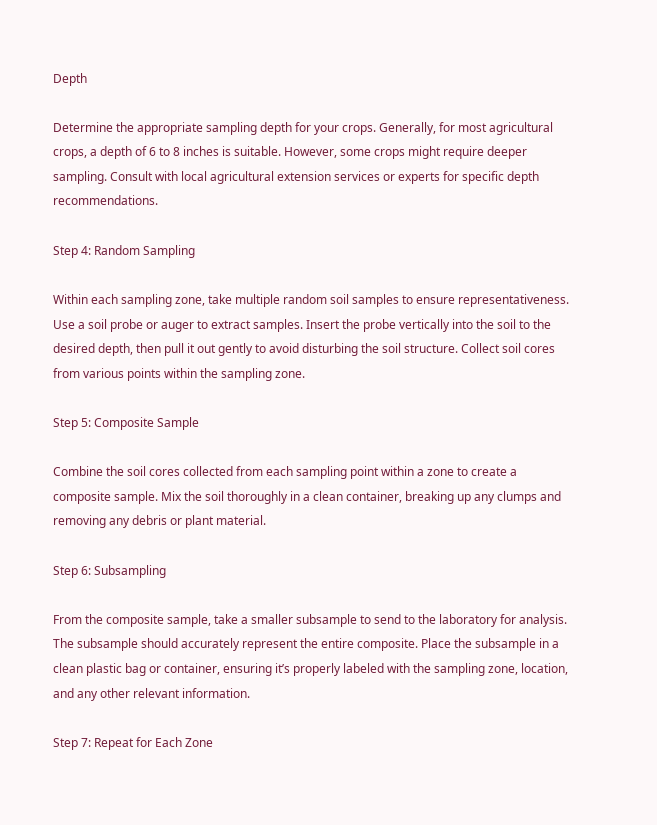Depth

Determine the appropriate sampling depth for your crops. Generally, for most agricultural crops, a depth of 6 to 8 inches is suitable. However, some crops might require deeper sampling. Consult with local agricultural extension services or experts for specific depth recommendations.

Step 4: Random Sampling

Within each sampling zone, take multiple random soil samples to ensure representativeness. Use a soil probe or auger to extract samples. Insert the probe vertically into the soil to the desired depth, then pull it out gently to avoid disturbing the soil structure. Collect soil cores from various points within the sampling zone.

Step 5: Composite Sample

Combine the soil cores collected from each sampling point within a zone to create a composite sample. Mix the soil thoroughly in a clean container, breaking up any clumps and removing any debris or plant material.

Step 6: Subsampling

From the composite sample, take a smaller subsample to send to the laboratory for analysis. The subsample should accurately represent the entire composite. Place the subsample in a clean plastic bag or container, ensuring it’s properly labeled with the sampling zone, location, and any other relevant information.

Step 7: Repeat for Each Zone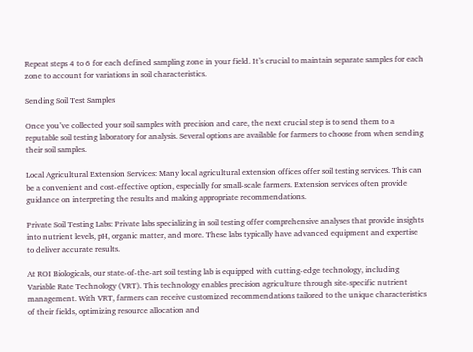Repeat steps 4 to 6 for each defined sampling zone in your field. It’s crucial to maintain separate samples for each zone to account for variations in soil characteristics.

Sending Soil Test Samples

Once you’ve collected your soil samples with precision and care, the next crucial step is to send them to a reputable soil testing laboratory for analysis. Several options are available for farmers to choose from when sending their soil samples.

Local Agricultural Extension Services: Many local agricultural extension offices offer soil testing services. This can be a convenient and cost-effective option, especially for small-scale farmers. Extension services often provide guidance on interpreting the results and making appropriate recommendations.

Private Soil Testing Labs: Private labs specializing in soil testing offer comprehensive analyses that provide insights into nutrient levels, pH, organic matter, and more. These labs typically have advanced equipment and expertise to deliver accurate results.

At ROI Biologicals, our state-of-the-art soil testing lab is equipped with cutting-edge technology, including Variable Rate Technology (VRT). This technology enables precision agriculture through site-specific nutrient management. With VRT, farmers can receive customized recommendations tailored to the unique characteristics of their fields, optimizing resource allocation and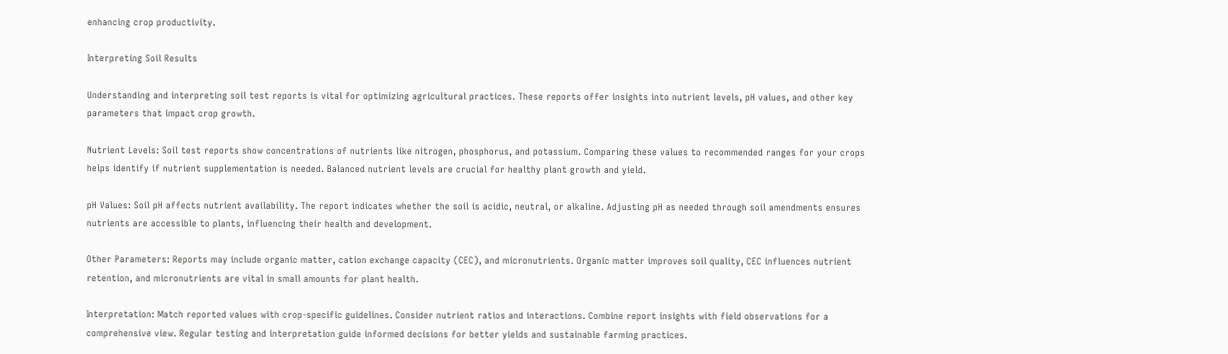enhancing crop productivity.

Interpreting Soil Results

Understanding and interpreting soil test reports is vital for optimizing agricultural practices. These reports offer insights into nutrient levels, pH values, and other key parameters that impact crop growth.

Nutrient Levels: Soil test reports show concentrations of nutrients like nitrogen, phosphorus, and potassium. Comparing these values to recommended ranges for your crops helps identify if nutrient supplementation is needed. Balanced nutrient levels are crucial for healthy plant growth and yield.

pH Values: Soil pH affects nutrient availability. The report indicates whether the soil is acidic, neutral, or alkaline. Adjusting pH as needed through soil amendments ensures nutrients are accessible to plants, influencing their health and development.

Other Parameters: Reports may include organic matter, cation exchange capacity (CEC), and micronutrients. Organic matter improves soil quality, CEC influences nutrient retention, and micronutrients are vital in small amounts for plant health.

Interpretation: Match reported values with crop-specific guidelines. Consider nutrient ratios and interactions. Combine report insights with field observations for a comprehensive view. Regular testing and interpretation guide informed decisions for better yields and sustainable farming practices.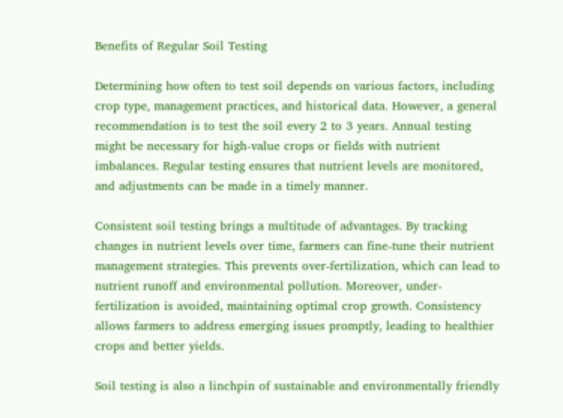Benefits of Regular Soil Testing

Determining how often to test soil depends on various factors, including crop type, management practices, and historical data. However, a general recommendation is to test the soil every 2 to 3 years. Annual testing might be necessary for high-value crops or fields with nutrient imbalances. Regular testing ensures that nutrient levels are monitored, and adjustments can be made in a timely manner.

Consistent soil testing brings a multitude of advantages. By tracking changes in nutrient levels over time, farmers can fine-tune their nutrient management strategies. This prevents over-fertilization, which can lead to nutrient runoff and environmental pollution. Moreover, under-fertilization is avoided, maintaining optimal crop growth. Consistency allows farmers to address emerging issues promptly, leading to healthier crops and better yields.

Soil testing is also a linchpin of sustainable and environmentally friendly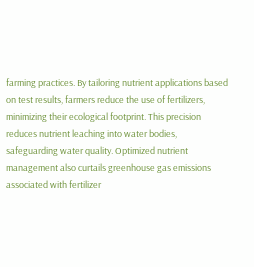farming practices. By tailoring nutrient applications based on test results, farmers reduce the use of fertilizers, minimizing their ecological footprint. This precision reduces nutrient leaching into water bodies, safeguarding water quality. Optimized nutrient management also curtails greenhouse gas emissions associated with fertilizer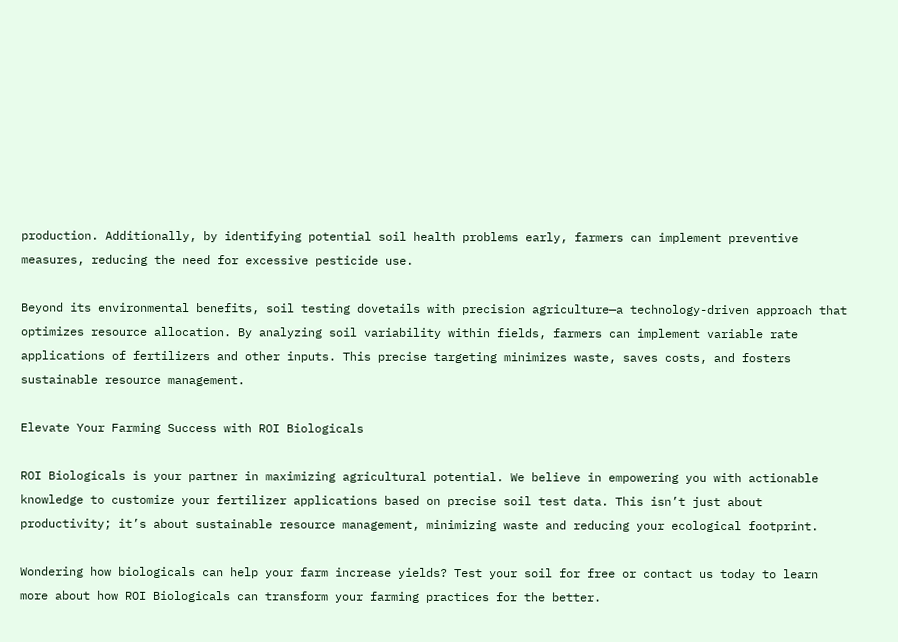production. Additionally, by identifying potential soil health problems early, farmers can implement preventive measures, reducing the need for excessive pesticide use.

Beyond its environmental benefits, soil testing dovetails with precision agriculture—a technology-driven approach that optimizes resource allocation. By analyzing soil variability within fields, farmers can implement variable rate applications of fertilizers and other inputs. This precise targeting minimizes waste, saves costs, and fosters sustainable resource management.

Elevate Your Farming Success with ROI Biologicals

ROI Biologicals is your partner in maximizing agricultural potential. We believe in empowering you with actionable knowledge to customize your fertilizer applications based on precise soil test data. This isn’t just about productivity; it’s about sustainable resource management, minimizing waste and reducing your ecological footprint.

Wondering how biologicals can help your farm increase yields? Test your soil for free or contact us today to learn more about how ROI Biologicals can transform your farming practices for the better.